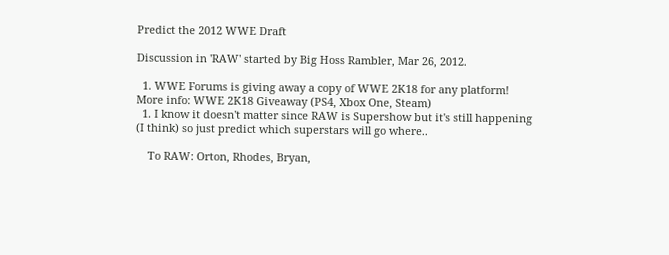Predict the 2012 WWE Draft

Discussion in 'RAW' started by Big Hoss Rambler, Mar 26, 2012.

  1. WWE Forums is giving away a copy of WWE 2K18 for any platform! More info: WWE 2K18 Giveaway (PS4, Xbox One, Steam)
  1. I know it doesn't matter since RAW is Supershow but it's still happening (I think) so just predict which superstars will go where..

    To RAW: Orton, Rhodes, Bryan,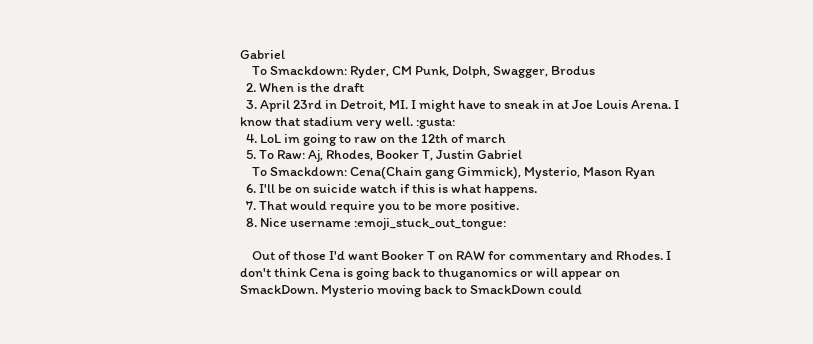Gabriel
    To Smackdown: Ryder, CM Punk, Dolph, Swagger, Brodus
  2. When is the draft
  3. April 23rd in Detroit, MI. I might have to sneak in at Joe Louis Arena. I know that stadium very well. :gusta:
  4. LoL im going to raw on the 12th of march
  5. To Raw: Aj, Rhodes, Booker T, Justin Gabriel
    To Smackdown: Cena(Chain gang Gimmick), Mysterio, Mason Ryan
  6. I'll be on suicide watch if this is what happens.
  7. That would require you to be more positive.
  8. Nice username :emoji_stuck_out_tongue:

    Out of those I'd want Booker T on RAW for commentary and Rhodes. I don't think Cena is going back to thuganomics or will appear on SmackDown. Mysterio moving back to SmackDown could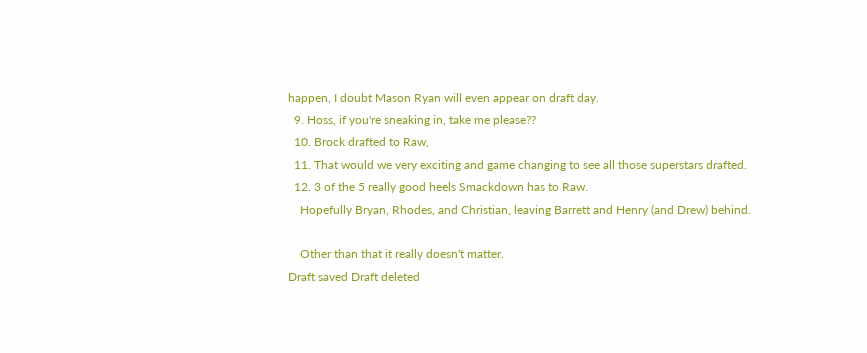happen, I doubt Mason Ryan will even appear on draft day.
  9. Hoss, if you're sneaking in, take me please??
  10. Brock drafted to Raw,
  11. That would we very exciting and game changing to see all those superstars drafted.
  12. 3 of the 5 really good heels Smackdown has to Raw.
    Hopefully Bryan, Rhodes, and Christian, leaving Barrett and Henry (and Drew) behind.

    Other than that it really doesn't matter.
Draft saved Draft deleted